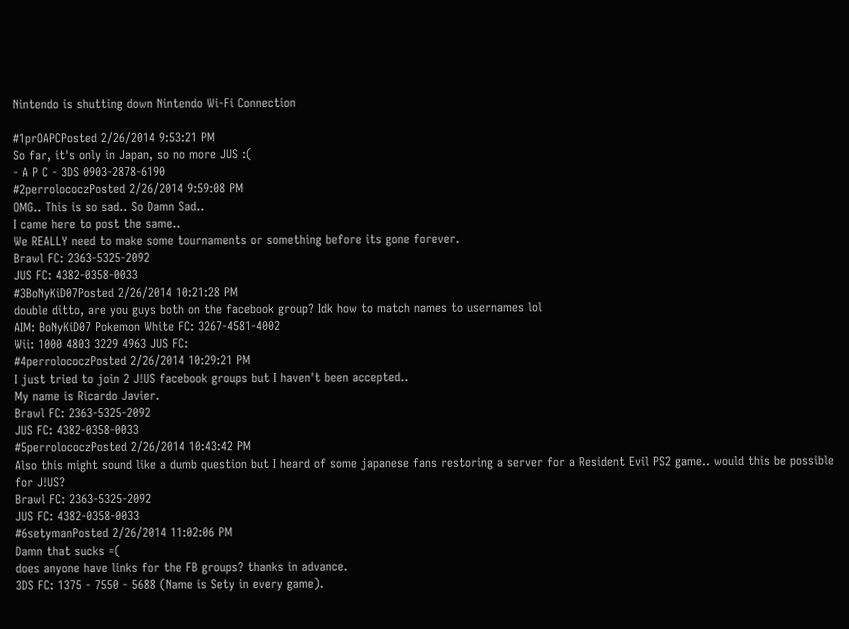Nintendo is shutting down Nintendo Wi-Fi Connection

#1prOAPCPosted 2/26/2014 9:53:21 PM
So far, it's only in Japan, so no more JUS :(
- A P C - 3DS 0903-2878-6190
#2perrolococzPosted 2/26/2014 9:59:08 PM
OMG.. This is so sad.. So Damn Sad..
I came here to post the same..
We REALLY need to make some tournaments or something before its gone forever.
Brawl FC: 2363-5325-2092
JUS FC: 4382-0358-0033
#3BoNyKiD07Posted 2/26/2014 10:21:28 PM
double ditto, are you guys both on the facebook group? Idk how to match names to usernames lol
AIM: BoNyKiD07 Pokemon White FC: 3267-4581-4002
Wii: 1000 4803 3229 4963 JUS FC:
#4perrolococzPosted 2/26/2014 10:29:21 PM
I just tried to join 2 J!US facebook groups but I haven't been accepted..
My name is Ricardo Javier.
Brawl FC: 2363-5325-2092
JUS FC: 4382-0358-0033
#5perrolococzPosted 2/26/2014 10:43:42 PM
Also this might sound like a dumb question but I heard of some japanese fans restoring a server for a Resident Evil PS2 game.. would this be possible for J!US?
Brawl FC: 2363-5325-2092
JUS FC: 4382-0358-0033
#6setymanPosted 2/26/2014 11:02:06 PM
Damn that sucks =(
does anyone have links for the FB groups? thanks in advance.
3DS FC: 1375 - 7550 - 5688 (Name is Sety in every game).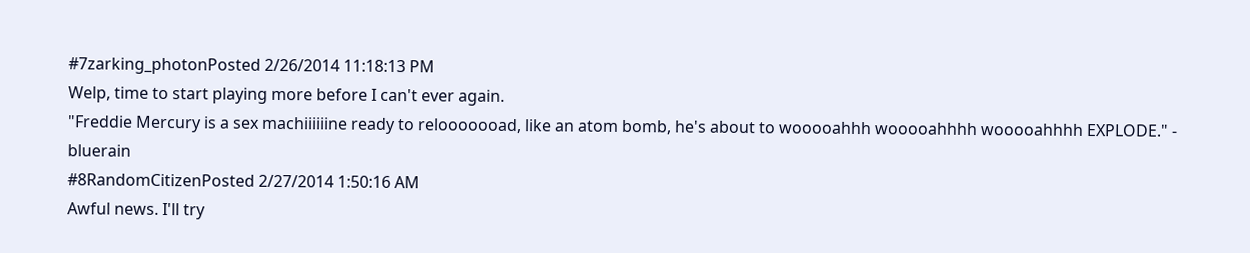#7zarking_photonPosted 2/26/2014 11:18:13 PM
Welp, time to start playing more before I can't ever again.
"Freddie Mercury is a sex machiiiiiine ready to relooooooad, like an atom bomb, he's about to wooooahhh wooooahhhh wooooahhhh EXPLODE." - bluerain
#8RandomCitizenPosted 2/27/2014 1:50:16 AM
Awful news. I'll try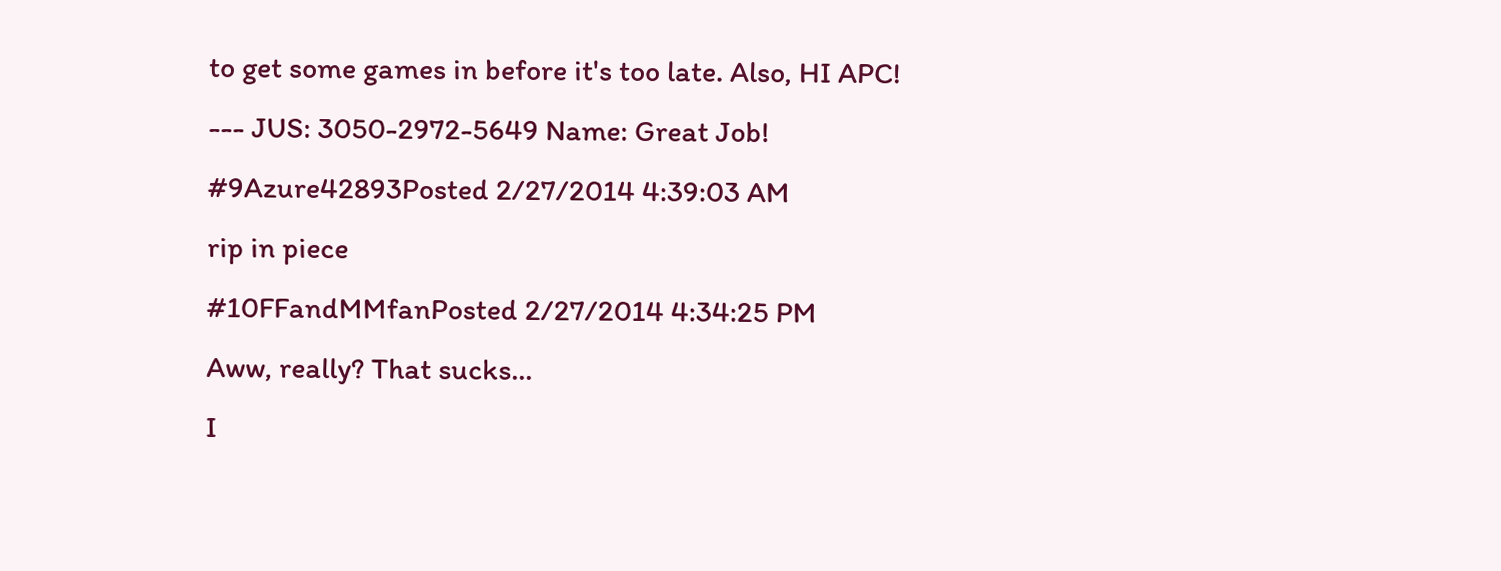to get some games in before it's too late. Also, HI APC!
--- JUS: 3050-2972-5649 Name: Great Job!
#9Azure42893Posted 2/27/2014 4:39:03 AM
rip in piece
#10FFandMMfanPosted 2/27/2014 4:34:25 PM
Aww, really? That sucks...
I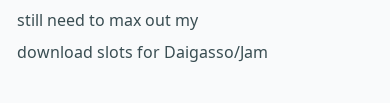still need to max out my download slots for Daigasso/Jam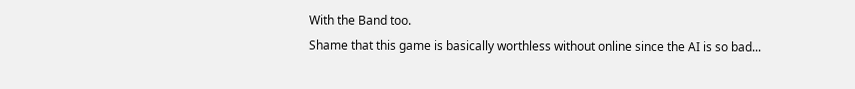With the Band too.
Shame that this game is basically worthless without online since the AI is so bad...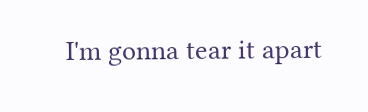I'm gonna tear it apart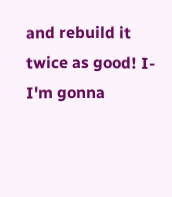and rebuild it twice as good! I-I'm gonna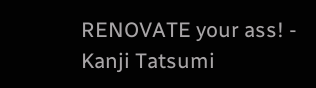RENOVATE your ass! - Kanji Tatsumi